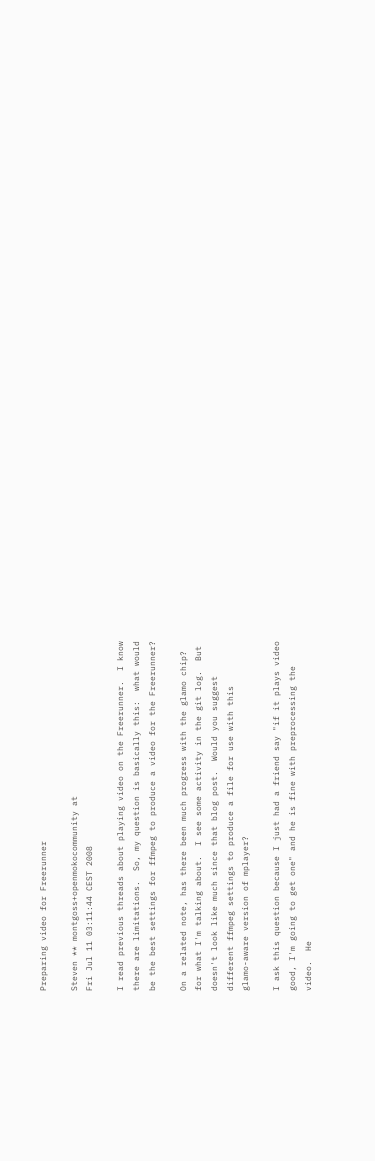Preparing video for Freerunner

Steven ** montgoss+openmokocommunity at
Fri Jul 11 03:11:44 CEST 2008

I read previous threads about playing video on the Freerunner.  I know
there are limitations.  So, my question is basically this:  what would
be the best settings for ffmpeg to produce a video for the Freerunner?

On a related note, has there been much progress with the glamo chip?
for what I'm talking about.  I see some activity in the git log.  But
doesn't look like much since that blog post.  Would you suggest
different ffmpeg settings to produce a file for use with this
glamo-aware version of mplayer?

I ask this question because I just had a friend say "if it plays video
good, I'm going to get one" and he is fine with preprocessing the
video.  He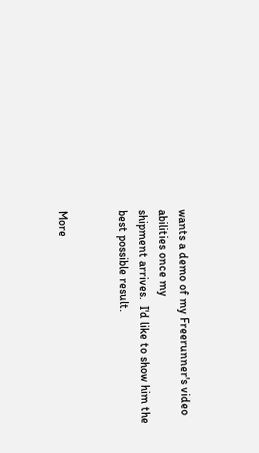wants a demo of my Freerunner's video abilities once my
shipment arrives.  I'd like to show him the best possible result.


More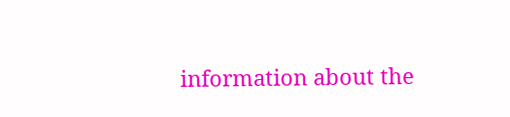information about the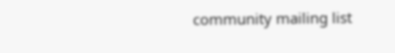community mailing list